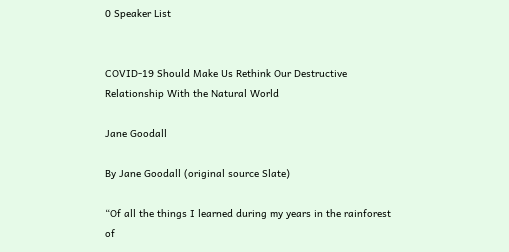0 Speaker List


COVID-19 Should Make Us Rethink Our Destructive Relationship With the Natural World

Jane Goodall

By Jane Goodall (original source Slate)

“Of all the things I learned during my years in the rainforest of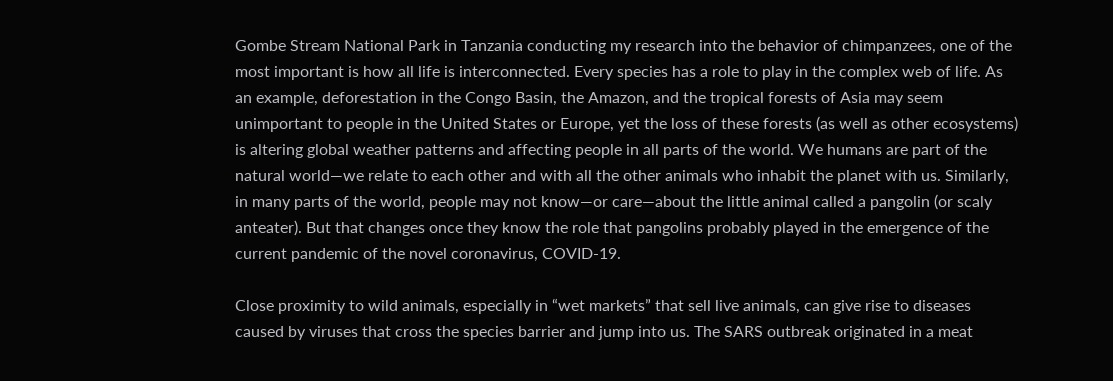Gombe Stream National Park in Tanzania conducting my research into the behavior of chimpanzees, one of the most important is how all life is interconnected. Every species has a role to play in the complex web of life. As an example, deforestation in the Congo Basin, the Amazon, and the tropical forests of Asia may seem unimportant to people in the United States or Europe, yet the loss of these forests (as well as other ecosystems) is altering global weather patterns and affecting people in all parts of the world. We humans are part of the natural world—we relate to each other and with all the other animals who inhabit the planet with us. Similarly, in many parts of the world, people may not know—or care—about the little animal called a pangolin (or scaly anteater). But that changes once they know the role that pangolins probably played in the emergence of the current pandemic of the novel coronavirus, COVID-19.

Close proximity to wild animals, especially in “wet markets” that sell live animals, can give rise to diseases caused by viruses that cross the species barrier and jump into us. The SARS outbreak originated in a meat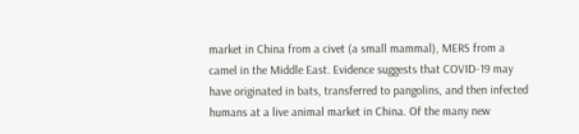market in China from a civet (a small mammal), MERS from a camel in the Middle East. Evidence suggests that COVID-19 may have originated in bats, transferred to pangolins, and then infected humans at a live animal market in China. Of the many new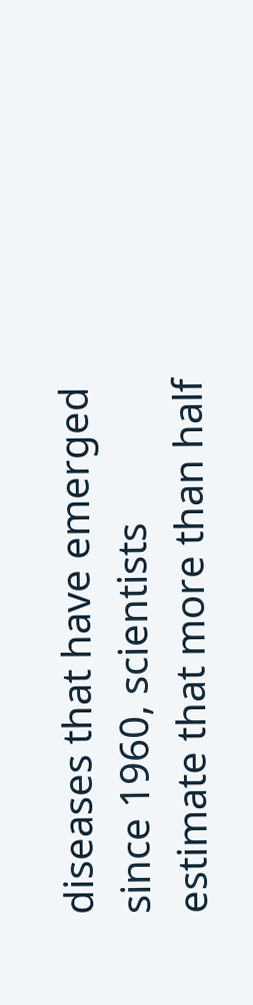diseases that have emerged since 1960, scientists estimate that more than half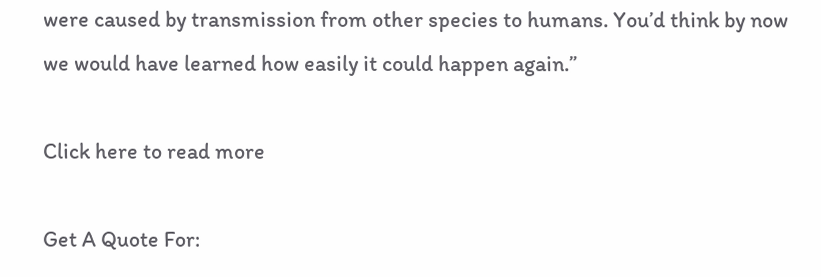were caused by transmission from other species to humans. You’d think by now we would have learned how easily it could happen again.”

Click here to read more

Get A Quote For: